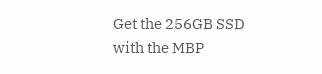Get the 256GB SSD with the MBP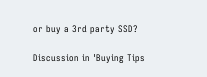or buy a 3rd party SSD?

Discussion in 'Buying Tips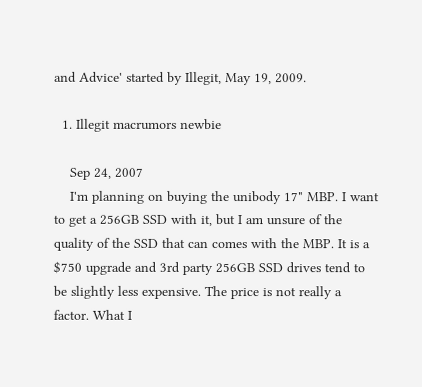and Advice' started by Illegit, May 19, 2009.

  1. Illegit macrumors newbie

    Sep 24, 2007
    I'm planning on buying the unibody 17" MBP. I want to get a 256GB SSD with it, but I am unsure of the quality of the SSD that can comes with the MBP. It is a $750 upgrade and 3rd party 256GB SSD drives tend to be slightly less expensive. The price is not really a factor. What I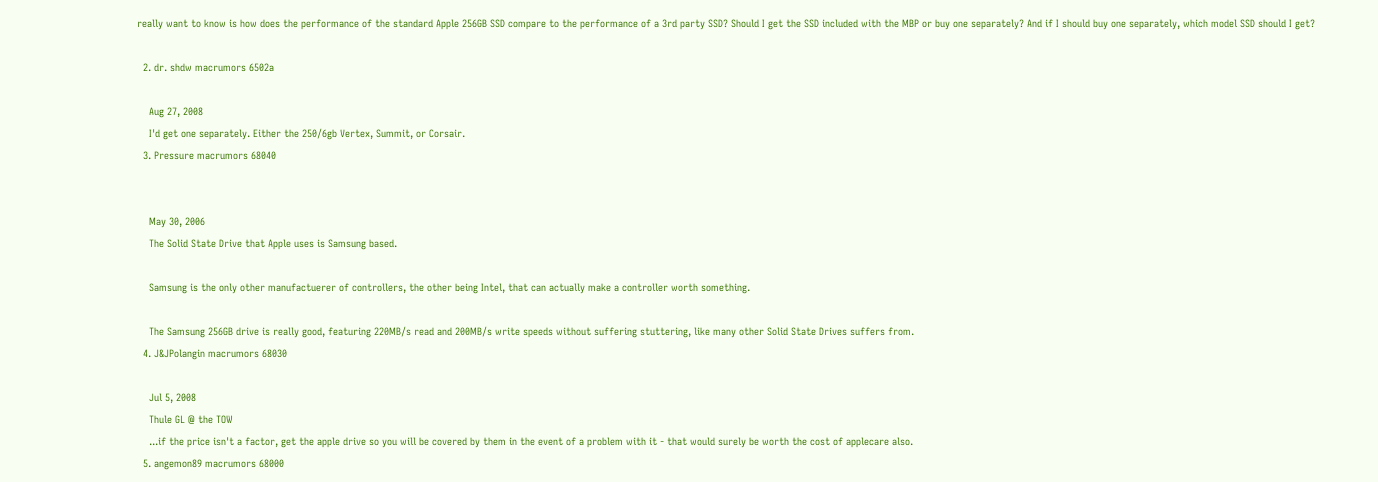really want to know is how does the performance of the standard Apple 256GB SSD compare to the performance of a 3rd party SSD? Should I get the SSD included with the MBP or buy one separately? And if I should buy one separately, which model SSD should I get?

  2. dr. shdw macrumors 6502a

    Aug 27, 2008
    I'd get one separately. Either the 250/6gb Vertex, Summit, or Corsair.
  3. Pressure macrumors 68040


    May 30, 2006
    The Solid State Drive that Apple uses is Samsung based.

    Samsung is the only other manufactuerer of controllers, the other being Intel, that can actually make a controller worth something.

    The Samsung 256GB drive is really good, featuring 220MB/s read and 200MB/s write speeds without suffering stuttering, like many other Solid State Drives suffers from.
  4. J&JPolangin macrumors 68030

    Jul 5, 2008
    Thule GL @ the TOW
    ...if the price isn't a factor, get the apple drive so you will be covered by them in the event of a problem with it - that would surely be worth the cost of applecare also.
  5. angemon89 macrumors 68000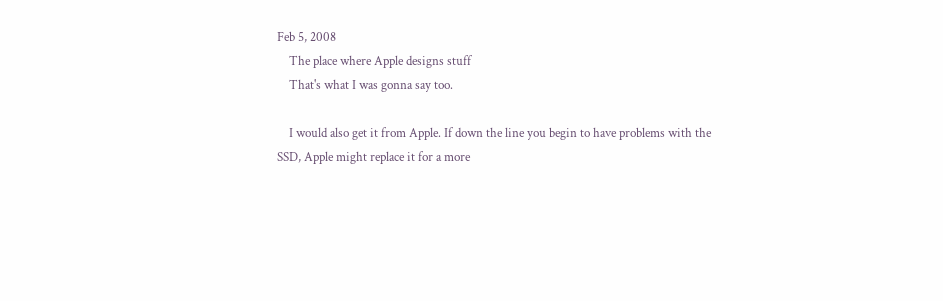Feb 5, 2008
    The place where Apple designs stuff
    That's what I was gonna say too.

    I would also get it from Apple. If down the line you begin to have problems with the SSD, Apple might replace it for a more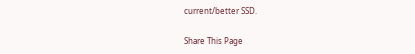current/better SSD.

Share This Page